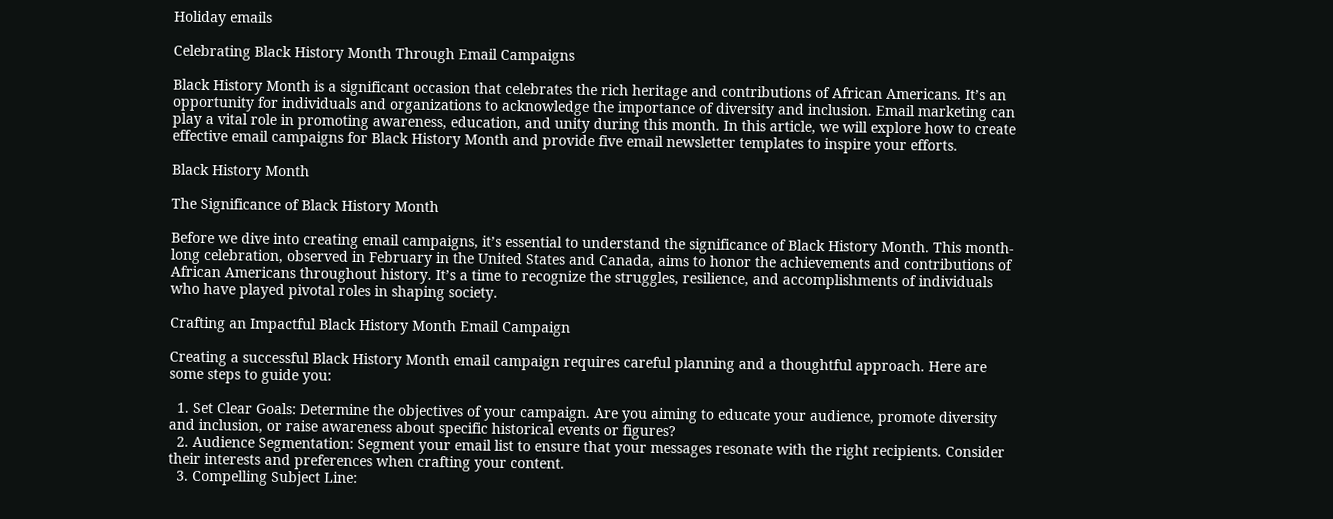Holiday emails

Celebrating Black History Month Through Email Campaigns

Black History Month is a significant occasion that celebrates the rich heritage and contributions of African Americans. It’s an opportunity for individuals and organizations to acknowledge the importance of diversity and inclusion. Email marketing can play a vital role in promoting awareness, education, and unity during this month. In this article, we will explore how to create effective email campaigns for Black History Month and provide five email newsletter templates to inspire your efforts.

Black History Month

The Significance of Black History Month

Before we dive into creating email campaigns, it’s essential to understand the significance of Black History Month. This month-long celebration, observed in February in the United States and Canada, aims to honor the achievements and contributions of African Americans throughout history. It’s a time to recognize the struggles, resilience, and accomplishments of individuals who have played pivotal roles in shaping society.

Crafting an Impactful Black History Month Email Campaign

Creating a successful Black History Month email campaign requires careful planning and a thoughtful approach. Here are some steps to guide you:

  1. Set Clear Goals: Determine the objectives of your campaign. Are you aiming to educate your audience, promote diversity and inclusion, or raise awareness about specific historical events or figures?
  2. Audience Segmentation: Segment your email list to ensure that your messages resonate with the right recipients. Consider their interests and preferences when crafting your content.
  3. Compelling Subject Line: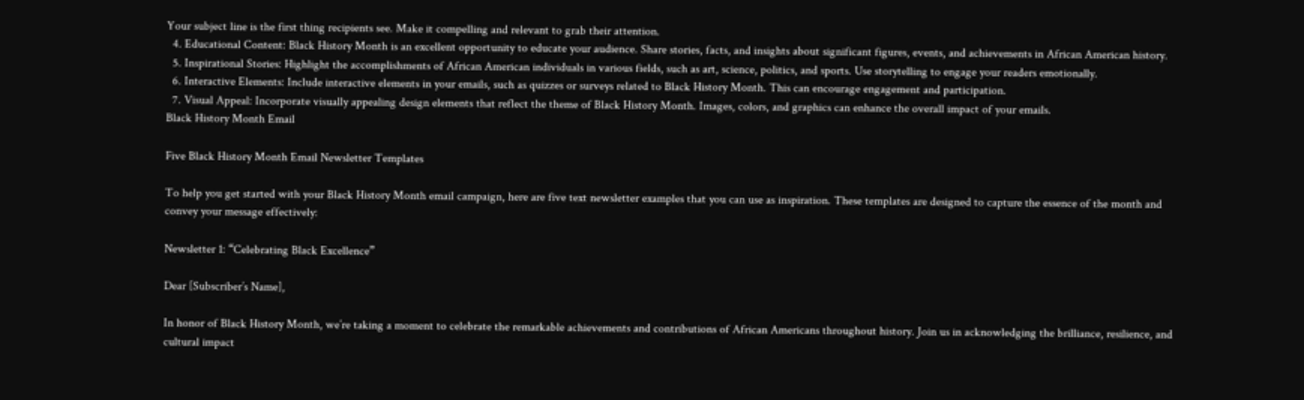Your subject line is the first thing recipients see. Make it compelling and relevant to grab their attention.
  4. Educational Content: Black History Month is an excellent opportunity to educate your audience. Share stories, facts, and insights about significant figures, events, and achievements in African American history.
  5. Inspirational Stories: Highlight the accomplishments of African American individuals in various fields, such as art, science, politics, and sports. Use storytelling to engage your readers emotionally.
  6. Interactive Elements: Include interactive elements in your emails, such as quizzes or surveys related to Black History Month. This can encourage engagement and participation.
  7. Visual Appeal: Incorporate visually appealing design elements that reflect the theme of Black History Month. Images, colors, and graphics can enhance the overall impact of your emails.
Black History Month Email

Five Black History Month Email Newsletter Templates

To help you get started with your Black History Month email campaign, here are five text newsletter examples that you can use as inspiration. These templates are designed to capture the essence of the month and convey your message effectively:

Newsletter 1: “Celebrating Black Excellence”

Dear [Subscriber’s Name],

In honor of Black History Month, we’re taking a moment to celebrate the remarkable achievements and contributions of African Americans throughout history. Join us in acknowledging the brilliance, resilience, and cultural impact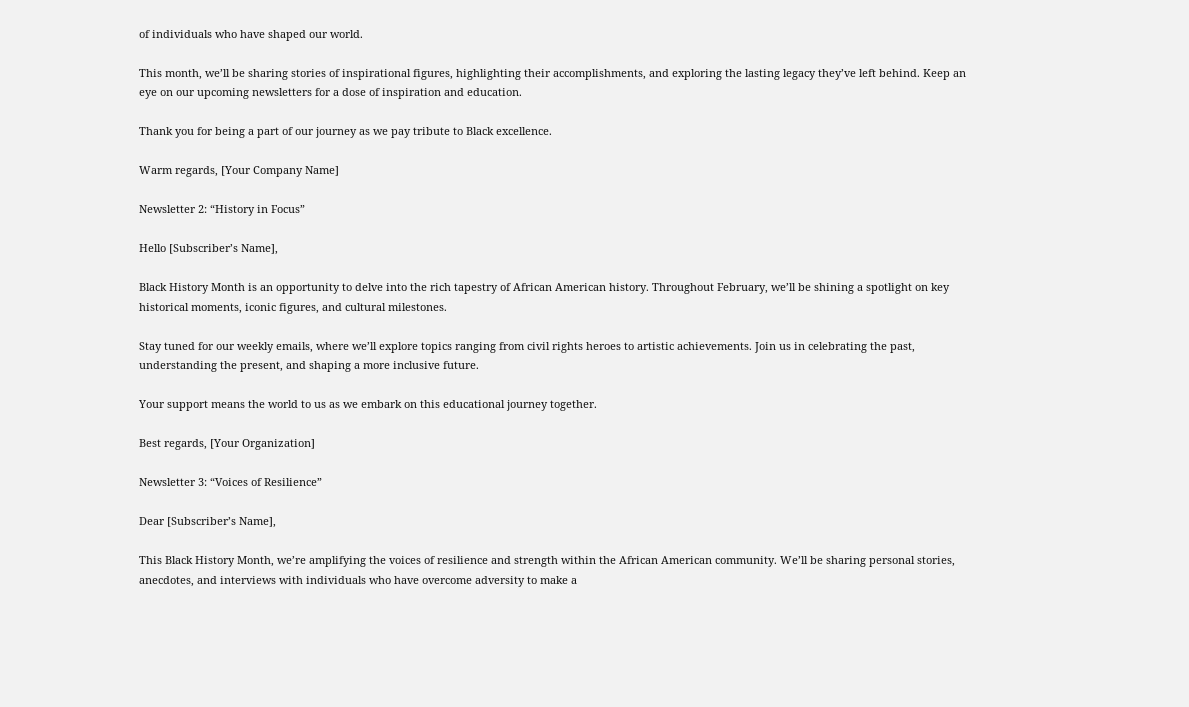of individuals who have shaped our world.

This month, we’ll be sharing stories of inspirational figures, highlighting their accomplishments, and exploring the lasting legacy they’ve left behind. Keep an eye on our upcoming newsletters for a dose of inspiration and education.

Thank you for being a part of our journey as we pay tribute to Black excellence.

Warm regards, [Your Company Name]

Newsletter 2: “History in Focus”

Hello [Subscriber’s Name],

Black History Month is an opportunity to delve into the rich tapestry of African American history. Throughout February, we’ll be shining a spotlight on key historical moments, iconic figures, and cultural milestones.

Stay tuned for our weekly emails, where we’ll explore topics ranging from civil rights heroes to artistic achievements. Join us in celebrating the past, understanding the present, and shaping a more inclusive future.

Your support means the world to us as we embark on this educational journey together.

Best regards, [Your Organization]

Newsletter 3: “Voices of Resilience”

Dear [Subscriber’s Name],

This Black History Month, we’re amplifying the voices of resilience and strength within the African American community. We’ll be sharing personal stories, anecdotes, and interviews with individuals who have overcome adversity to make a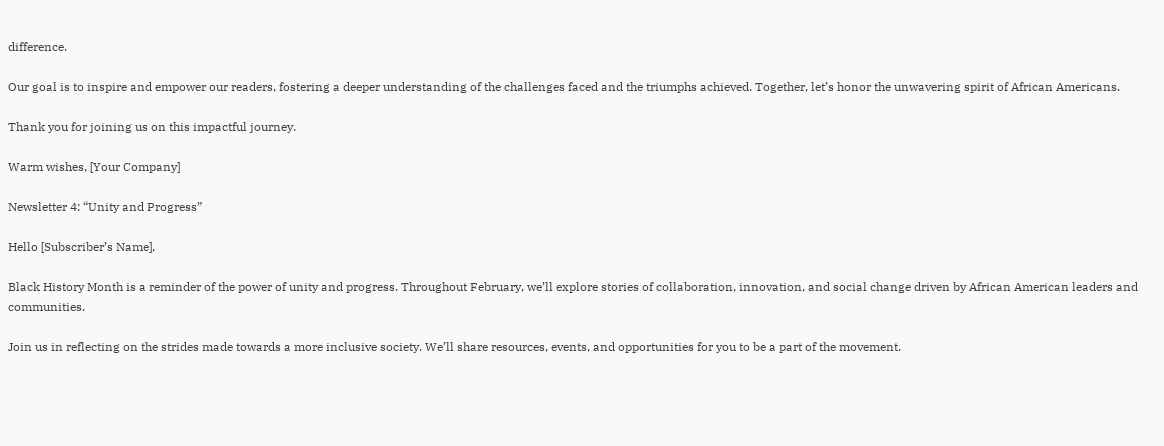difference.

Our goal is to inspire and empower our readers, fostering a deeper understanding of the challenges faced and the triumphs achieved. Together, let’s honor the unwavering spirit of African Americans.

Thank you for joining us on this impactful journey.

Warm wishes, [Your Company]

Newsletter 4: “Unity and Progress”

Hello [Subscriber’s Name],

Black History Month is a reminder of the power of unity and progress. Throughout February, we’ll explore stories of collaboration, innovation, and social change driven by African American leaders and communities.

Join us in reflecting on the strides made towards a more inclusive society. We’ll share resources, events, and opportunities for you to be a part of the movement.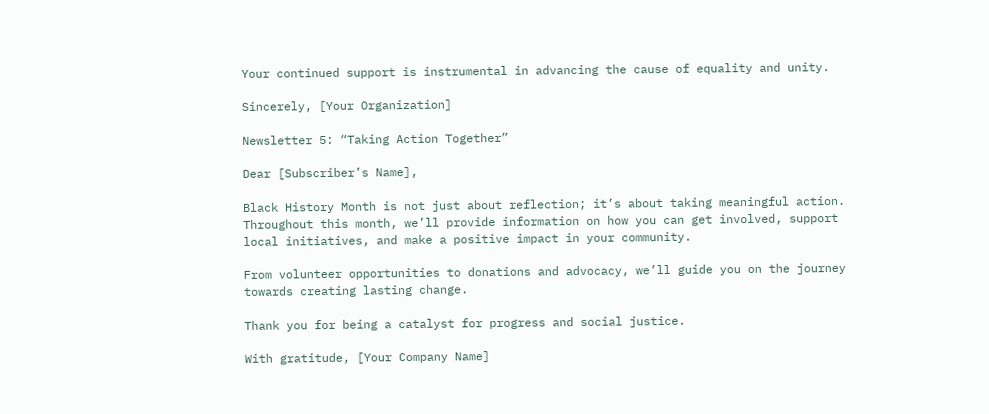Your continued support is instrumental in advancing the cause of equality and unity.

Sincerely, [Your Organization]

Newsletter 5: “Taking Action Together”

Dear [Subscriber’s Name],

Black History Month is not just about reflection; it’s about taking meaningful action. Throughout this month, we’ll provide information on how you can get involved, support local initiatives, and make a positive impact in your community.

From volunteer opportunities to donations and advocacy, we’ll guide you on the journey towards creating lasting change.

Thank you for being a catalyst for progress and social justice.

With gratitude, [Your Company Name]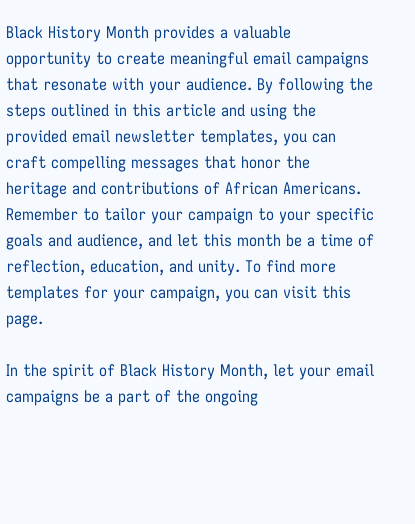Black History Month provides a valuable opportunity to create meaningful email campaigns that resonate with your audience. By following the steps outlined in this article and using the provided email newsletter templates, you can craft compelling messages that honor the heritage and contributions of African Americans. Remember to tailor your campaign to your specific goals and audience, and let this month be a time of reflection, education, and unity. To find more templates for your campaign, you can visit this page.

In the spirit of Black History Month, let your email campaigns be a part of the ongoing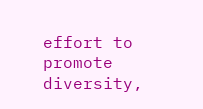effort to promote diversity,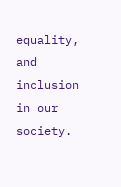equality, and inclusion in our society.